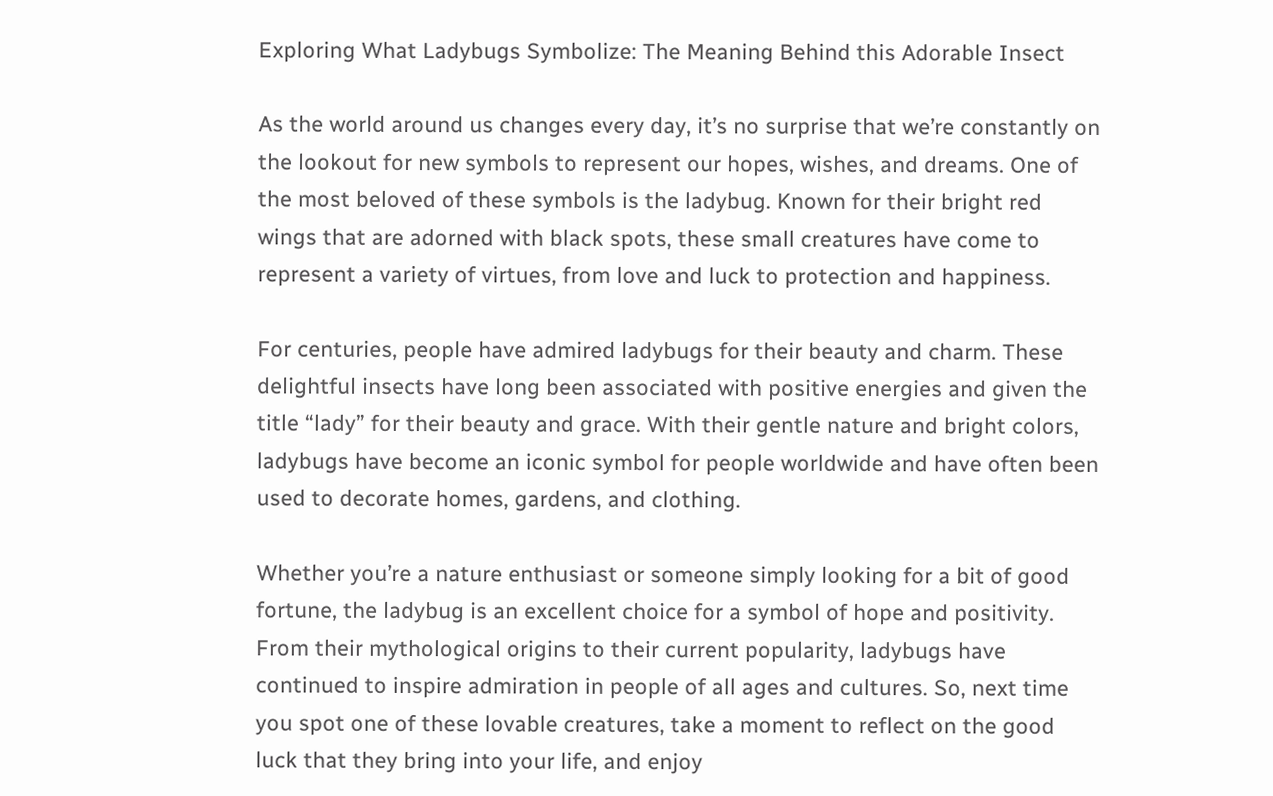Exploring What Ladybugs Symbolize: The Meaning Behind this Adorable Insect

As the world around us changes every day, it’s no surprise that we’re constantly on the lookout for new symbols to represent our hopes, wishes, and dreams. One of the most beloved of these symbols is the ladybug. Known for their bright red wings that are adorned with black spots, these small creatures have come to represent a variety of virtues, from love and luck to protection and happiness.

For centuries, people have admired ladybugs for their beauty and charm. These delightful insects have long been associated with positive energies and given the title “lady” for their beauty and grace. With their gentle nature and bright colors, ladybugs have become an iconic symbol for people worldwide and have often been used to decorate homes, gardens, and clothing.

Whether you’re a nature enthusiast or someone simply looking for a bit of good fortune, the ladybug is an excellent choice for a symbol of hope and positivity. From their mythological origins to their current popularity, ladybugs have continued to inspire admiration in people of all ages and cultures. So, next time you spot one of these lovable creatures, take a moment to reflect on the good luck that they bring into your life, and enjoy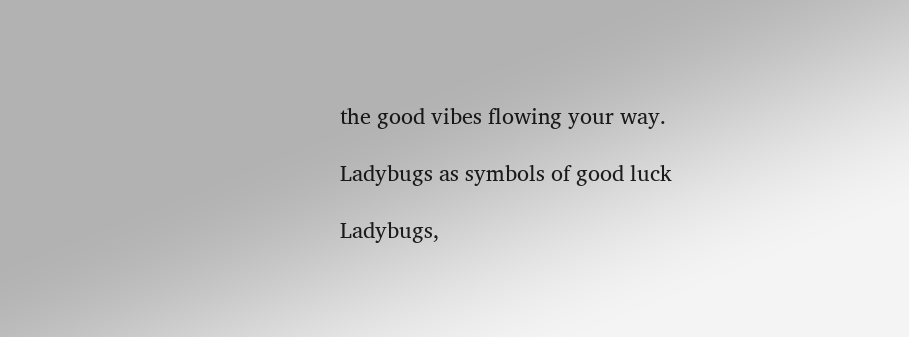the good vibes flowing your way.

Ladybugs as symbols of good luck

Ladybugs,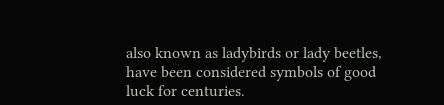also known as ladybirds or lady beetles, have been considered symbols of good luck for centuries.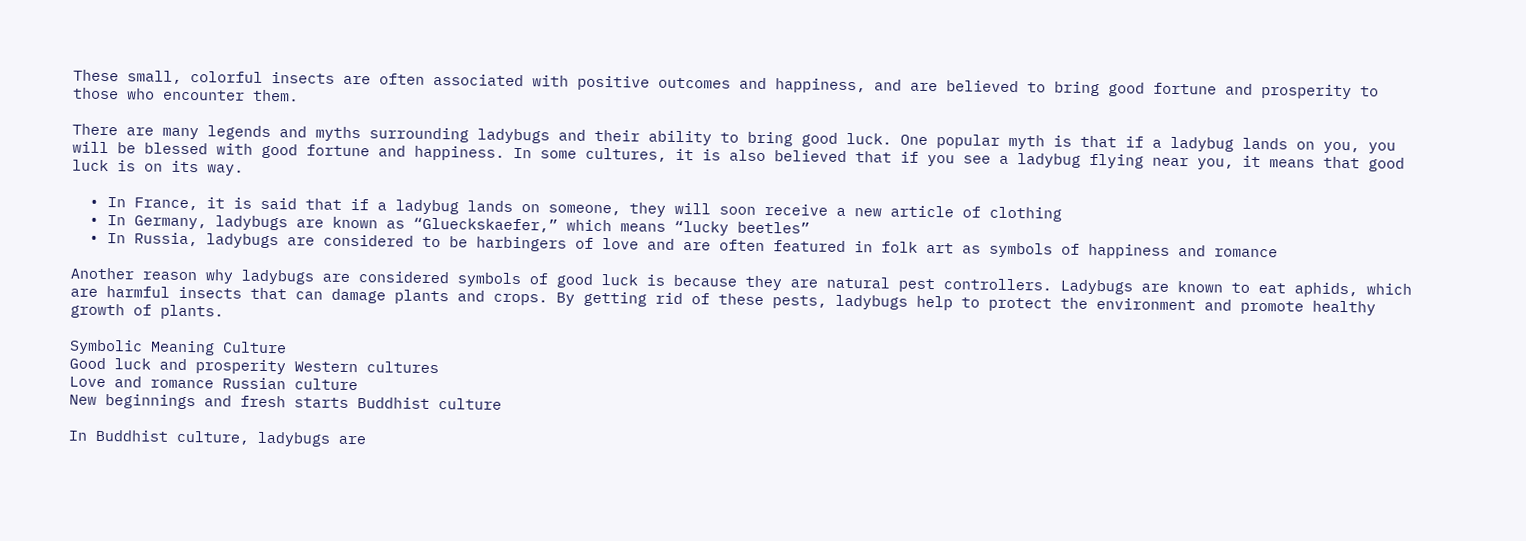These small, colorful insects are often associated with positive outcomes and happiness, and are believed to bring good fortune and prosperity to those who encounter them.

There are many legends and myths surrounding ladybugs and their ability to bring good luck. One popular myth is that if a ladybug lands on you, you will be blessed with good fortune and happiness. In some cultures, it is also believed that if you see a ladybug flying near you, it means that good luck is on its way.

  • In France, it is said that if a ladybug lands on someone, they will soon receive a new article of clothing
  • In Germany, ladybugs are known as “Glueckskaefer,” which means “lucky beetles”
  • In Russia, ladybugs are considered to be harbingers of love and are often featured in folk art as symbols of happiness and romance

Another reason why ladybugs are considered symbols of good luck is because they are natural pest controllers. Ladybugs are known to eat aphids, which are harmful insects that can damage plants and crops. By getting rid of these pests, ladybugs help to protect the environment and promote healthy growth of plants.

Symbolic Meaning Culture
Good luck and prosperity Western cultures
Love and romance Russian culture
New beginnings and fresh starts Buddhist culture

In Buddhist culture, ladybugs are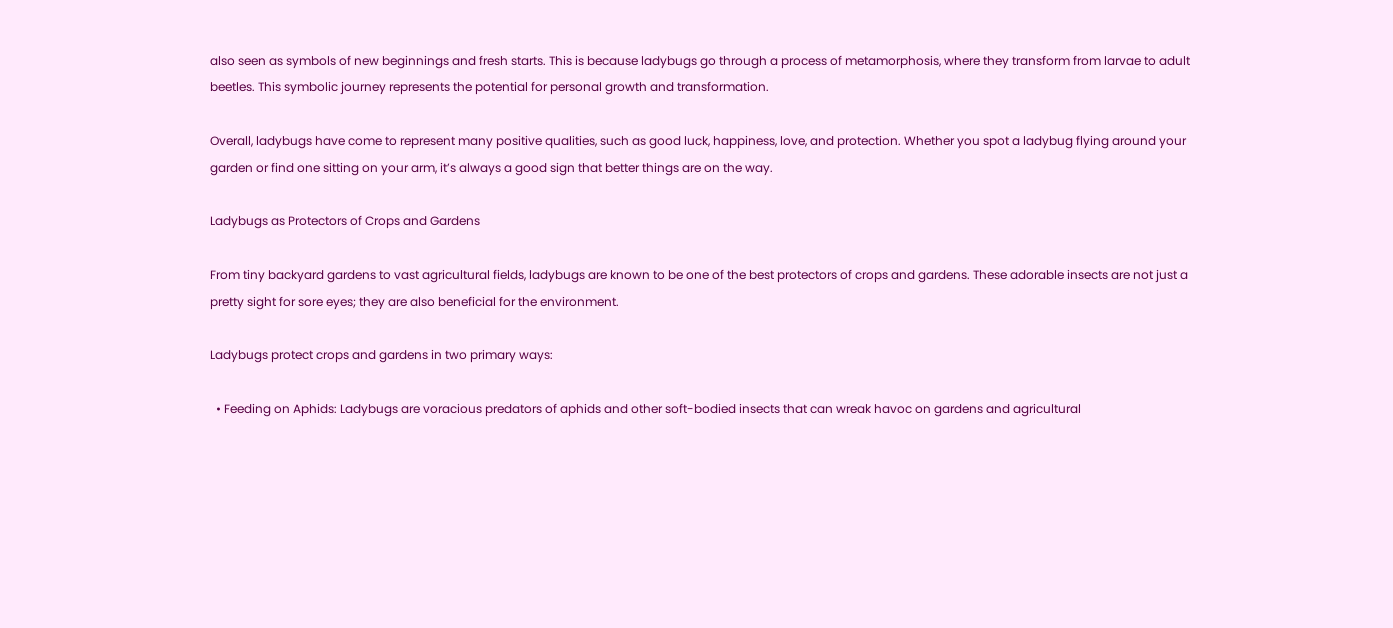also seen as symbols of new beginnings and fresh starts. This is because ladybugs go through a process of metamorphosis, where they transform from larvae to adult beetles. This symbolic journey represents the potential for personal growth and transformation.

Overall, ladybugs have come to represent many positive qualities, such as good luck, happiness, love, and protection. Whether you spot a ladybug flying around your garden or find one sitting on your arm, it’s always a good sign that better things are on the way.

Ladybugs as Protectors of Crops and Gardens

From tiny backyard gardens to vast agricultural fields, ladybugs are known to be one of the best protectors of crops and gardens. These adorable insects are not just a pretty sight for sore eyes; they are also beneficial for the environment.

Ladybugs protect crops and gardens in two primary ways:

  • Feeding on Aphids: Ladybugs are voracious predators of aphids and other soft-bodied insects that can wreak havoc on gardens and agricultural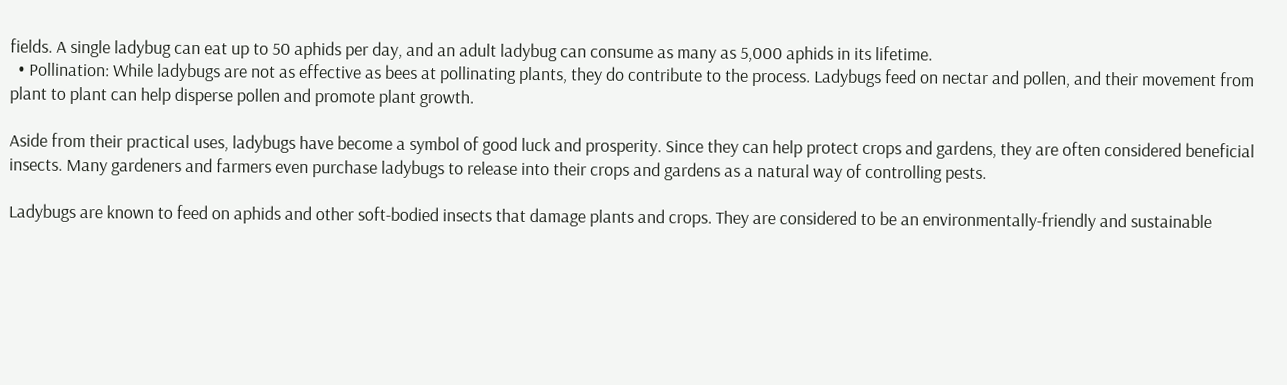fields. A single ladybug can eat up to 50 aphids per day, and an adult ladybug can consume as many as 5,000 aphids in its lifetime.
  • Pollination: While ladybugs are not as effective as bees at pollinating plants, they do contribute to the process. Ladybugs feed on nectar and pollen, and their movement from plant to plant can help disperse pollen and promote plant growth.

Aside from their practical uses, ladybugs have become a symbol of good luck and prosperity. Since they can help protect crops and gardens, they are often considered beneficial insects. Many gardeners and farmers even purchase ladybugs to release into their crops and gardens as a natural way of controlling pests.

Ladybugs are known to feed on aphids and other soft-bodied insects that damage plants and crops. They are considered to be an environmentally-friendly and sustainable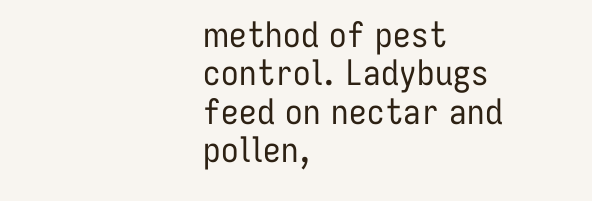method of pest control. Ladybugs feed on nectar and pollen,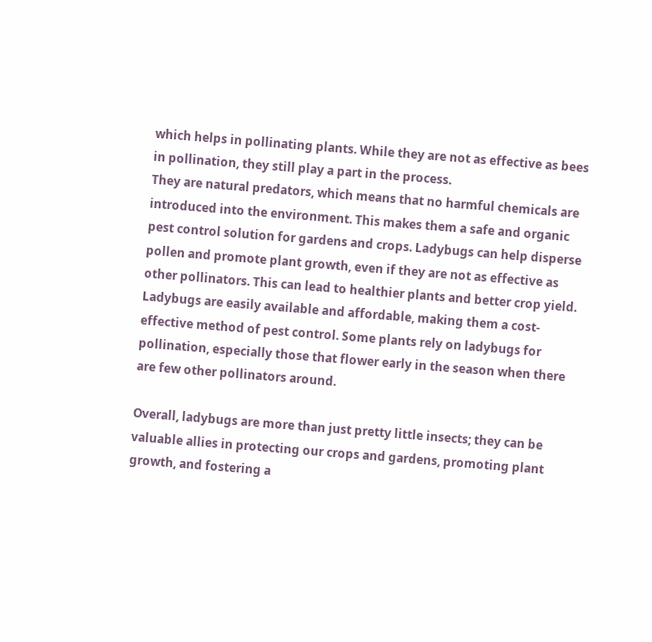which helps in pollinating plants. While they are not as effective as bees in pollination, they still play a part in the process.
They are natural predators, which means that no harmful chemicals are introduced into the environment. This makes them a safe and organic pest control solution for gardens and crops. Ladybugs can help disperse pollen and promote plant growth, even if they are not as effective as other pollinators. This can lead to healthier plants and better crop yield.
Ladybugs are easily available and affordable, making them a cost-effective method of pest control. Some plants rely on ladybugs for pollination, especially those that flower early in the season when there are few other pollinators around.

Overall, ladybugs are more than just pretty little insects; they can be valuable allies in protecting our crops and gardens, promoting plant growth, and fostering a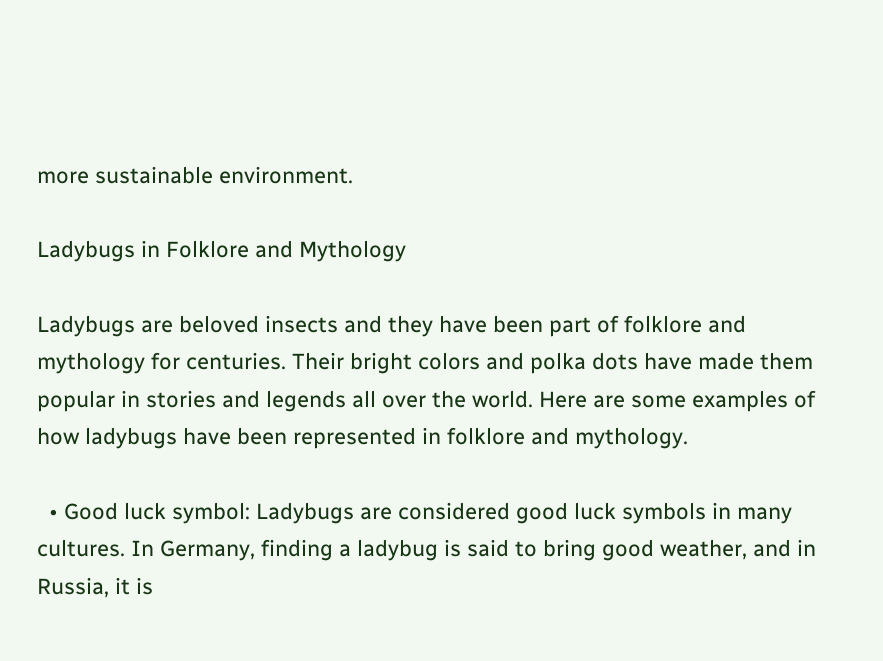more sustainable environment.

Ladybugs in Folklore and Mythology

Ladybugs are beloved insects and they have been part of folklore and mythology for centuries. Their bright colors and polka dots have made them popular in stories and legends all over the world. Here are some examples of how ladybugs have been represented in folklore and mythology.

  • Good luck symbol: Ladybugs are considered good luck symbols in many cultures. In Germany, finding a ladybug is said to bring good weather, and in Russia, it is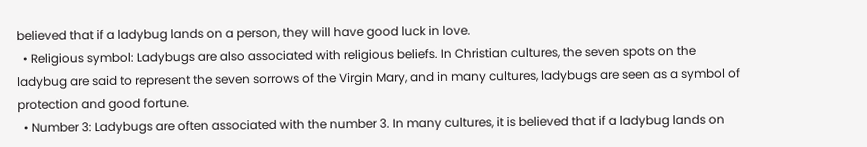believed that if a ladybug lands on a person, they will have good luck in love.
  • Religious symbol: Ladybugs are also associated with religious beliefs. In Christian cultures, the seven spots on the ladybug are said to represent the seven sorrows of the Virgin Mary, and in many cultures, ladybugs are seen as a symbol of protection and good fortune.
  • Number 3: Ladybugs are often associated with the number 3. In many cultures, it is believed that if a ladybug lands on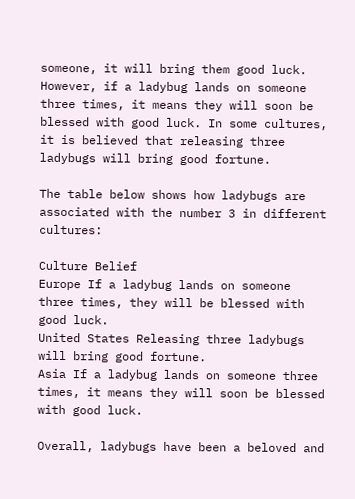someone, it will bring them good luck. However, if a ladybug lands on someone three times, it means they will soon be blessed with good luck. In some cultures, it is believed that releasing three ladybugs will bring good fortune.

The table below shows how ladybugs are associated with the number 3 in different cultures:

Culture Belief
Europe If a ladybug lands on someone three times, they will be blessed with good luck.
United States Releasing three ladybugs will bring good fortune.
Asia If a ladybug lands on someone three times, it means they will soon be blessed with good luck.

Overall, ladybugs have been a beloved and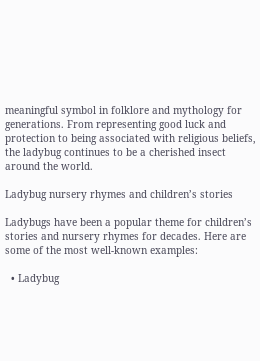meaningful symbol in folklore and mythology for generations. From representing good luck and protection to being associated with religious beliefs, the ladybug continues to be a cherished insect around the world.

Ladybug nursery rhymes and children’s stories

Ladybugs have been a popular theme for children’s stories and nursery rhymes for decades. Here are some of the most well-known examples:

  • Ladybug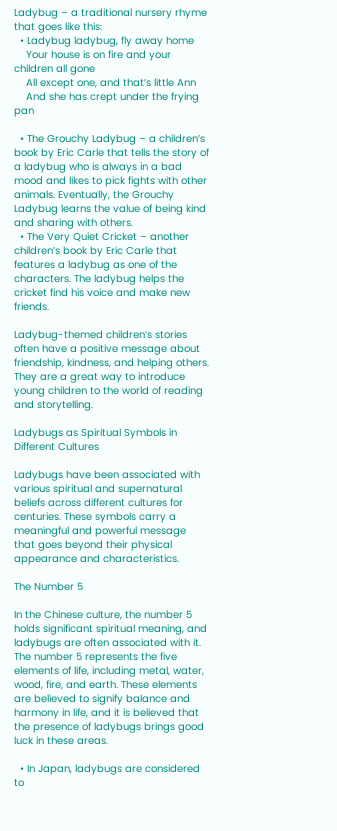Ladybug – a traditional nursery rhyme that goes like this:
  • Ladybug ladybug, fly away home
    Your house is on fire and your children all gone
    All except one, and that’s little Ann
    And she has crept under the frying pan

  • The Grouchy Ladybug – a children’s book by Eric Carle that tells the story of a ladybug who is always in a bad mood and likes to pick fights with other animals. Eventually, the Grouchy Ladybug learns the value of being kind and sharing with others.
  • The Very Quiet Cricket – another children’s book by Eric Carle that features a ladybug as one of the characters. The ladybug helps the cricket find his voice and make new friends.

Ladybug-themed children’s stories often have a positive message about friendship, kindness, and helping others. They are a great way to introduce young children to the world of reading and storytelling.

Ladybugs as Spiritual Symbols in Different Cultures

Ladybugs have been associated with various spiritual and supernatural beliefs across different cultures for centuries. These symbols carry a meaningful and powerful message that goes beyond their physical appearance and characteristics.

The Number 5

In the Chinese culture, the number 5 holds significant spiritual meaning, and ladybugs are often associated with it. The number 5 represents the five elements of life, including metal, water, wood, fire, and earth. These elements are believed to signify balance and harmony in life, and it is believed that the presence of ladybugs brings good luck in these areas.

  • In Japan, ladybugs are considered to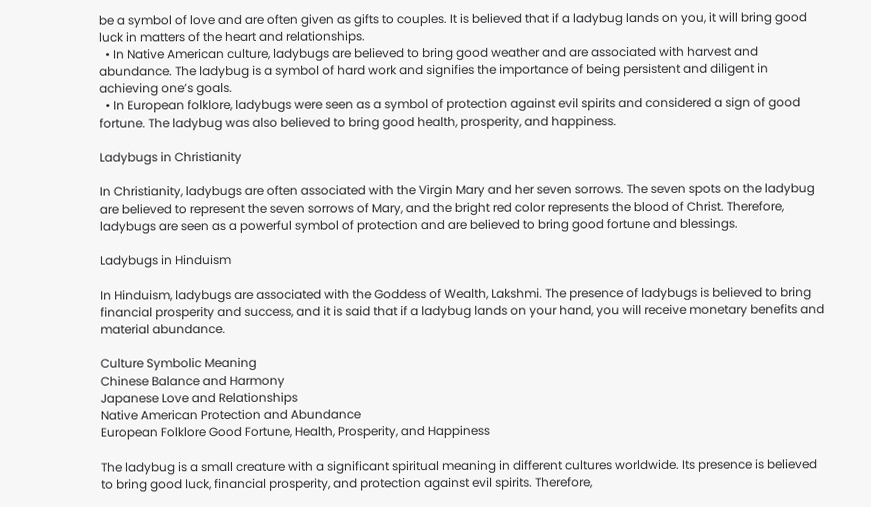be a symbol of love and are often given as gifts to couples. It is believed that if a ladybug lands on you, it will bring good luck in matters of the heart and relationships.
  • In Native American culture, ladybugs are believed to bring good weather and are associated with harvest and abundance. The ladybug is a symbol of hard work and signifies the importance of being persistent and diligent in achieving one’s goals.
  • In European folklore, ladybugs were seen as a symbol of protection against evil spirits and considered a sign of good fortune. The ladybug was also believed to bring good health, prosperity, and happiness.

Ladybugs in Christianity

In Christianity, ladybugs are often associated with the Virgin Mary and her seven sorrows. The seven spots on the ladybug are believed to represent the seven sorrows of Mary, and the bright red color represents the blood of Christ. Therefore, ladybugs are seen as a powerful symbol of protection and are believed to bring good fortune and blessings.

Ladybugs in Hinduism

In Hinduism, ladybugs are associated with the Goddess of Wealth, Lakshmi. The presence of ladybugs is believed to bring financial prosperity and success, and it is said that if a ladybug lands on your hand, you will receive monetary benefits and material abundance.

Culture Symbolic Meaning
Chinese Balance and Harmony
Japanese Love and Relationships
Native American Protection and Abundance
European Folklore Good Fortune, Health, Prosperity, and Happiness

The ladybug is a small creature with a significant spiritual meaning in different cultures worldwide. Its presence is believed to bring good luck, financial prosperity, and protection against evil spirits. Therefore,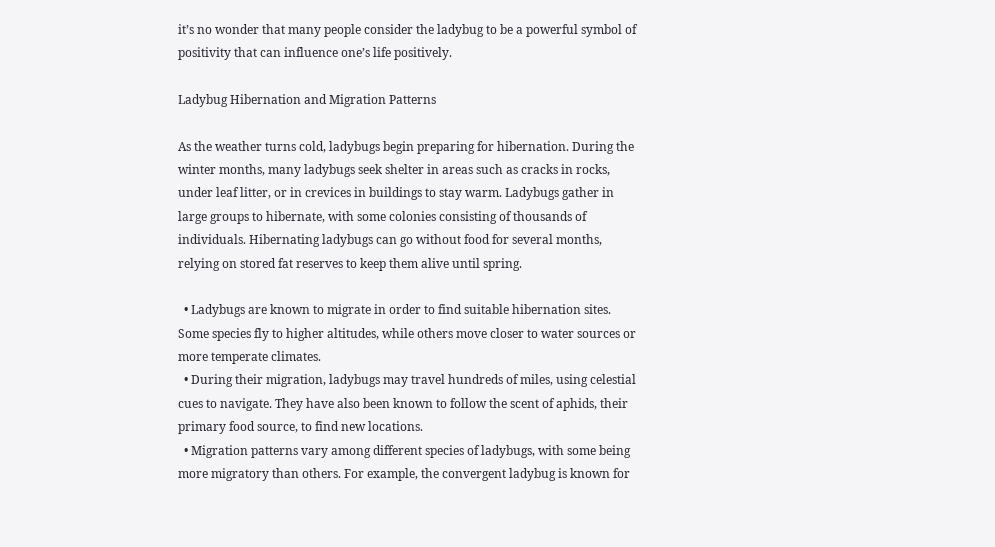it’s no wonder that many people consider the ladybug to be a powerful symbol of positivity that can influence one’s life positively.

Ladybug Hibernation and Migration Patterns

As the weather turns cold, ladybugs begin preparing for hibernation. During the winter months, many ladybugs seek shelter in areas such as cracks in rocks, under leaf litter, or in crevices in buildings to stay warm. Ladybugs gather in large groups to hibernate, with some colonies consisting of thousands of individuals. Hibernating ladybugs can go without food for several months, relying on stored fat reserves to keep them alive until spring.

  • Ladybugs are known to migrate in order to find suitable hibernation sites. Some species fly to higher altitudes, while others move closer to water sources or more temperate climates.
  • During their migration, ladybugs may travel hundreds of miles, using celestial cues to navigate. They have also been known to follow the scent of aphids, their primary food source, to find new locations.
  • Migration patterns vary among different species of ladybugs, with some being more migratory than others. For example, the convergent ladybug is known for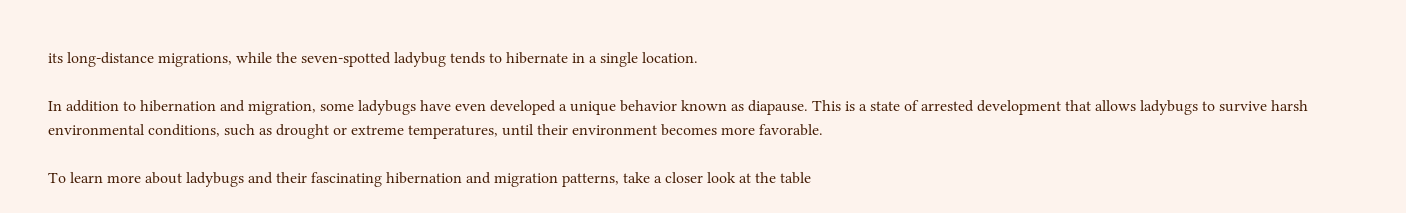its long-distance migrations, while the seven-spotted ladybug tends to hibernate in a single location.

In addition to hibernation and migration, some ladybugs have even developed a unique behavior known as diapause. This is a state of arrested development that allows ladybugs to survive harsh environmental conditions, such as drought or extreme temperatures, until their environment becomes more favorable.

To learn more about ladybugs and their fascinating hibernation and migration patterns, take a closer look at the table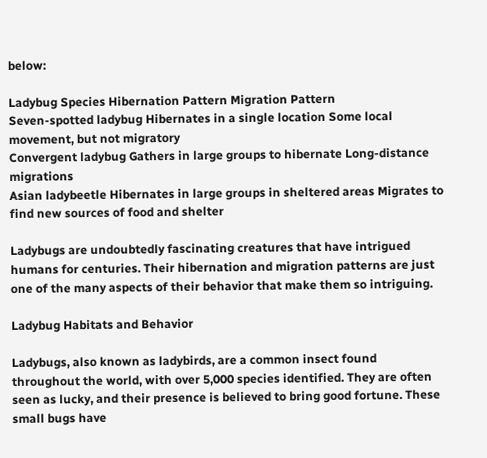below:

Ladybug Species Hibernation Pattern Migration Pattern
Seven-spotted ladybug Hibernates in a single location Some local movement, but not migratory
Convergent ladybug Gathers in large groups to hibernate Long-distance migrations
Asian ladybeetle Hibernates in large groups in sheltered areas Migrates to find new sources of food and shelter

Ladybugs are undoubtedly fascinating creatures that have intrigued humans for centuries. Their hibernation and migration patterns are just one of the many aspects of their behavior that make them so intriguing.

Ladybug Habitats and Behavior

Ladybugs, also known as ladybirds, are a common insect found throughout the world, with over 5,000 species identified. They are often seen as lucky, and their presence is believed to bring good fortune. These small bugs have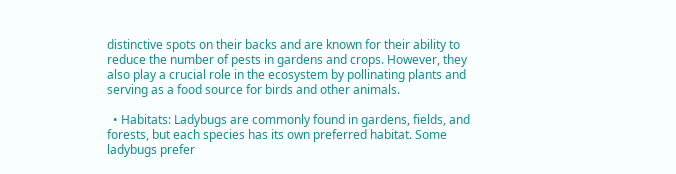distinctive spots on their backs and are known for their ability to reduce the number of pests in gardens and crops. However, they also play a crucial role in the ecosystem by pollinating plants and serving as a food source for birds and other animals.

  • Habitats: Ladybugs are commonly found in gardens, fields, and forests, but each species has its own preferred habitat. Some ladybugs prefer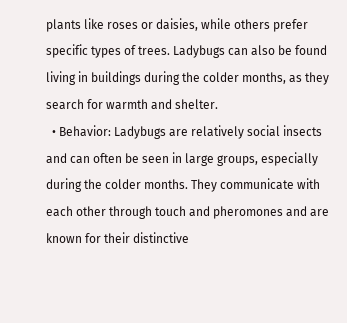plants like roses or daisies, while others prefer specific types of trees. Ladybugs can also be found living in buildings during the colder months, as they search for warmth and shelter.
  • Behavior: Ladybugs are relatively social insects and can often be seen in large groups, especially during the colder months. They communicate with each other through touch and pheromones and are known for their distinctive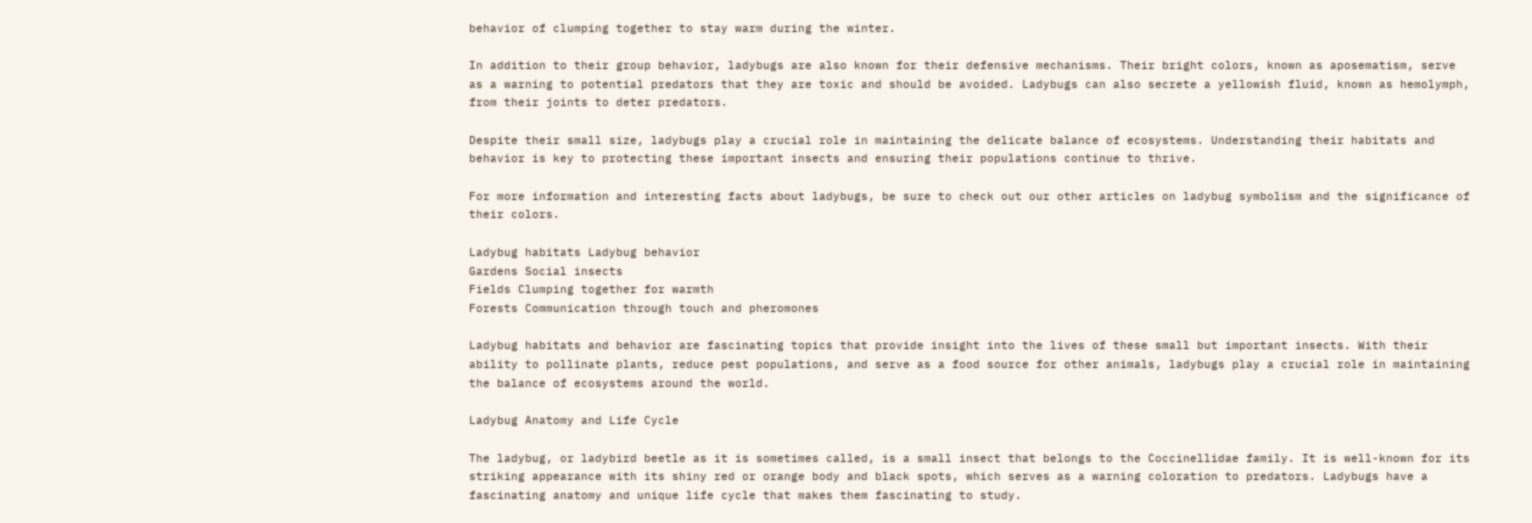behavior of clumping together to stay warm during the winter.

In addition to their group behavior, ladybugs are also known for their defensive mechanisms. Their bright colors, known as aposematism, serve as a warning to potential predators that they are toxic and should be avoided. Ladybugs can also secrete a yellowish fluid, known as hemolymph, from their joints to deter predators.

Despite their small size, ladybugs play a crucial role in maintaining the delicate balance of ecosystems. Understanding their habitats and behavior is key to protecting these important insects and ensuring their populations continue to thrive.

For more information and interesting facts about ladybugs, be sure to check out our other articles on ladybug symbolism and the significance of their colors.

Ladybug habitats Ladybug behavior
Gardens Social insects
Fields Clumping together for warmth
Forests Communication through touch and pheromones

Ladybug habitats and behavior are fascinating topics that provide insight into the lives of these small but important insects. With their ability to pollinate plants, reduce pest populations, and serve as a food source for other animals, ladybugs play a crucial role in maintaining the balance of ecosystems around the world.

Ladybug Anatomy and Life Cycle

The ladybug, or ladybird beetle as it is sometimes called, is a small insect that belongs to the Coccinellidae family. It is well-known for its striking appearance with its shiny red or orange body and black spots, which serves as a warning coloration to predators. Ladybugs have a fascinating anatomy and unique life cycle that makes them fascinating to study.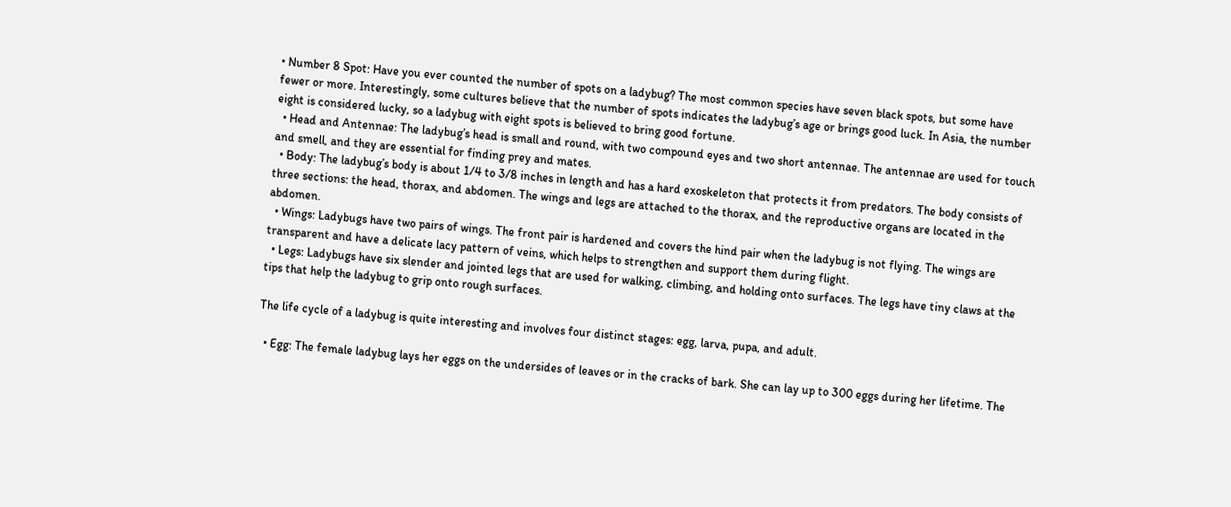• Number 8 Spot: Have you ever counted the number of spots on a ladybug? The most common species have seven black spots, but some have fewer or more. Interestingly, some cultures believe that the number of spots indicates the ladybug’s age or brings good luck. In Asia, the number eight is considered lucky, so a ladybug with eight spots is believed to bring good fortune.
  • Head and Antennae: The ladybug’s head is small and round, with two compound eyes and two short antennae. The antennae are used for touch and smell, and they are essential for finding prey and mates.
  • Body: The ladybug’s body is about 1/4 to 3/8 inches in length and has a hard exoskeleton that protects it from predators. The body consists of three sections: the head, thorax, and abdomen. The wings and legs are attached to the thorax, and the reproductive organs are located in the abdomen.
  • Wings: Ladybugs have two pairs of wings. The front pair is hardened and covers the hind pair when the ladybug is not flying. The wings are transparent and have a delicate lacy pattern of veins, which helps to strengthen and support them during flight.
  • Legs: Ladybugs have six slender and jointed legs that are used for walking, climbing, and holding onto surfaces. The legs have tiny claws at the tips that help the ladybug to grip onto rough surfaces.

The life cycle of a ladybug is quite interesting and involves four distinct stages: egg, larva, pupa, and adult.

  • Egg: The female ladybug lays her eggs on the undersides of leaves or in the cracks of bark. She can lay up to 300 eggs during her lifetime. The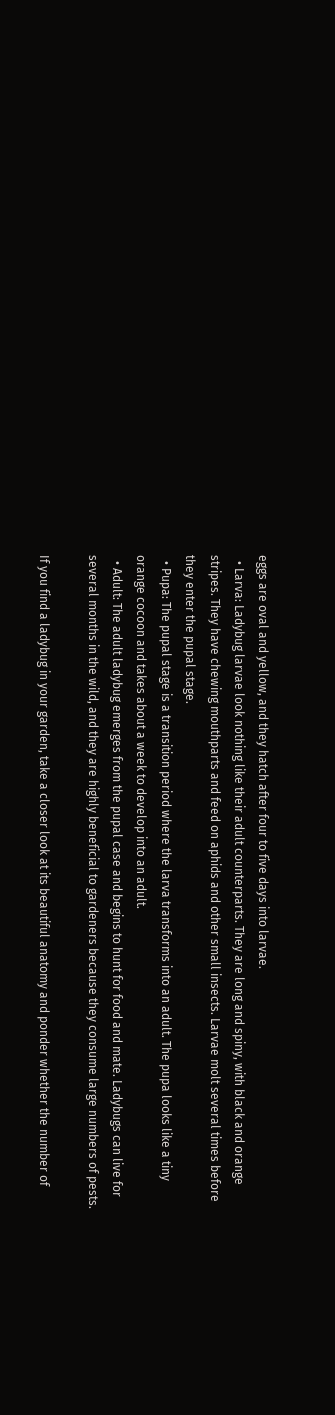eggs are oval and yellow, and they hatch after four to five days into larvae.
  • Larva: Ladybug larvae look nothing like their adult counterparts. They are long and spiny, with black and orange stripes. They have chewing mouthparts and feed on aphids and other small insects. Larvae molt several times before they enter the pupal stage.
  • Pupa: The pupal stage is a transition period where the larva transforms into an adult. The pupa looks like a tiny orange cocoon and takes about a week to develop into an adult.
  • Adult: The adult ladybug emerges from the pupal case and begins to hunt for food and mate. Ladybugs can live for several months in the wild, and they are highly beneficial to gardeners because they consume large numbers of pests.

If you find a ladybug in your garden, take a closer look at its beautiful anatomy and ponder whether the number of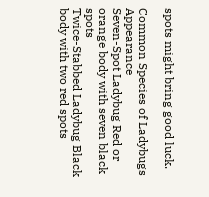spots might bring good luck.

Common Species of Ladybugs Appearance
Seven-Spot Ladybug Red or orange body with seven black spots
Twice-Stabbed Ladybug Black body with two red spots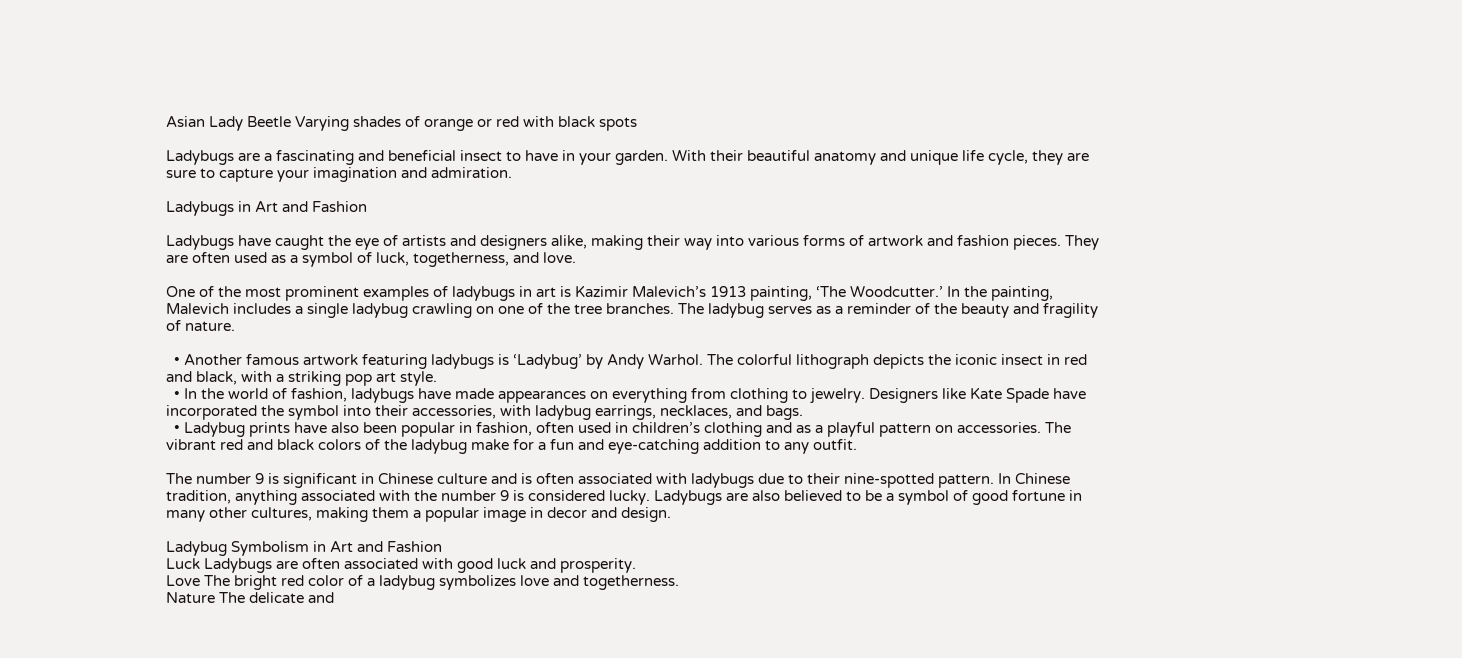Asian Lady Beetle Varying shades of orange or red with black spots

Ladybugs are a fascinating and beneficial insect to have in your garden. With their beautiful anatomy and unique life cycle, they are sure to capture your imagination and admiration.

Ladybugs in Art and Fashion

Ladybugs have caught the eye of artists and designers alike, making their way into various forms of artwork and fashion pieces. They are often used as a symbol of luck, togetherness, and love.

One of the most prominent examples of ladybugs in art is Kazimir Malevich’s 1913 painting, ‘The Woodcutter.’ In the painting, Malevich includes a single ladybug crawling on one of the tree branches. The ladybug serves as a reminder of the beauty and fragility of nature.

  • Another famous artwork featuring ladybugs is ‘Ladybug’ by Andy Warhol. The colorful lithograph depicts the iconic insect in red and black, with a striking pop art style.
  • In the world of fashion, ladybugs have made appearances on everything from clothing to jewelry. Designers like Kate Spade have incorporated the symbol into their accessories, with ladybug earrings, necklaces, and bags.
  • Ladybug prints have also been popular in fashion, often used in children’s clothing and as a playful pattern on accessories. The vibrant red and black colors of the ladybug make for a fun and eye-catching addition to any outfit.

The number 9 is significant in Chinese culture and is often associated with ladybugs due to their nine-spotted pattern. In Chinese tradition, anything associated with the number 9 is considered lucky. Ladybugs are also believed to be a symbol of good fortune in many other cultures, making them a popular image in decor and design.

Ladybug Symbolism in Art and Fashion
Luck Ladybugs are often associated with good luck and prosperity.
Love The bright red color of a ladybug symbolizes love and togetherness.
Nature The delicate and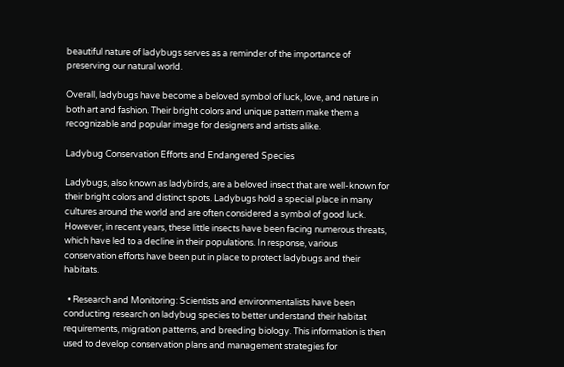beautiful nature of ladybugs serves as a reminder of the importance of preserving our natural world.

Overall, ladybugs have become a beloved symbol of luck, love, and nature in both art and fashion. Their bright colors and unique pattern make them a recognizable and popular image for designers and artists alike.

Ladybug Conservation Efforts and Endangered Species

Ladybugs, also known as ladybirds, are a beloved insect that are well-known for their bright colors and distinct spots. Ladybugs hold a special place in many cultures around the world and are often considered a symbol of good luck. However, in recent years, these little insects have been facing numerous threats, which have led to a decline in their populations. In response, various conservation efforts have been put in place to protect ladybugs and their habitats.

  • Research and Monitoring: Scientists and environmentalists have been conducting research on ladybug species to better understand their habitat requirements, migration patterns, and breeding biology. This information is then used to develop conservation plans and management strategies for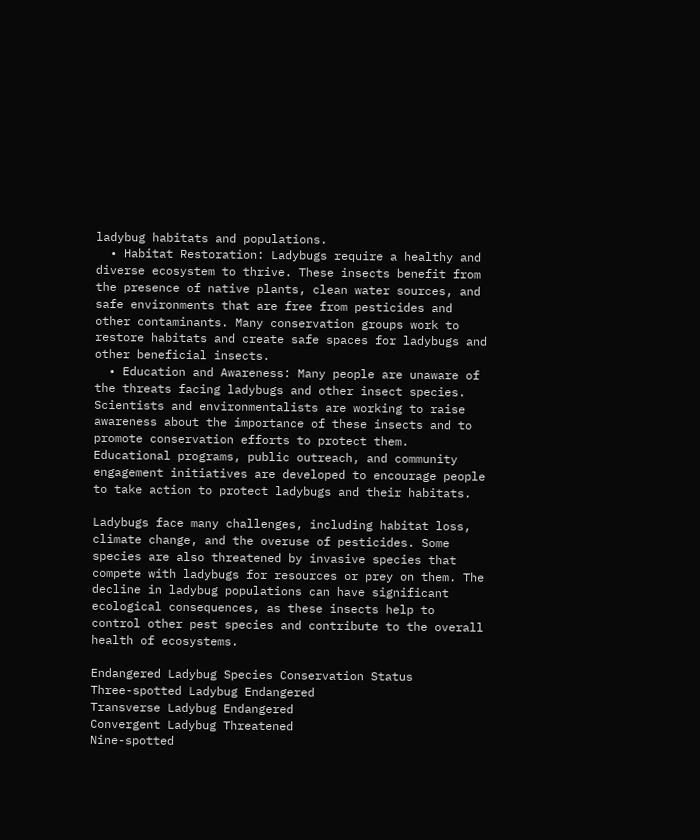ladybug habitats and populations.
  • Habitat Restoration: Ladybugs require a healthy and diverse ecosystem to thrive. These insects benefit from the presence of native plants, clean water sources, and safe environments that are free from pesticides and other contaminants. Many conservation groups work to restore habitats and create safe spaces for ladybugs and other beneficial insects.
  • Education and Awareness: Many people are unaware of the threats facing ladybugs and other insect species. Scientists and environmentalists are working to raise awareness about the importance of these insects and to promote conservation efforts to protect them. Educational programs, public outreach, and community engagement initiatives are developed to encourage people to take action to protect ladybugs and their habitats.

Ladybugs face many challenges, including habitat loss, climate change, and the overuse of pesticides. Some species are also threatened by invasive species that compete with ladybugs for resources or prey on them. The decline in ladybug populations can have significant ecological consequences, as these insects help to control other pest species and contribute to the overall health of ecosystems.

Endangered Ladybug Species Conservation Status
Three-spotted Ladybug Endangered
Transverse Ladybug Endangered
Convergent Ladybug Threatened
Nine-spotted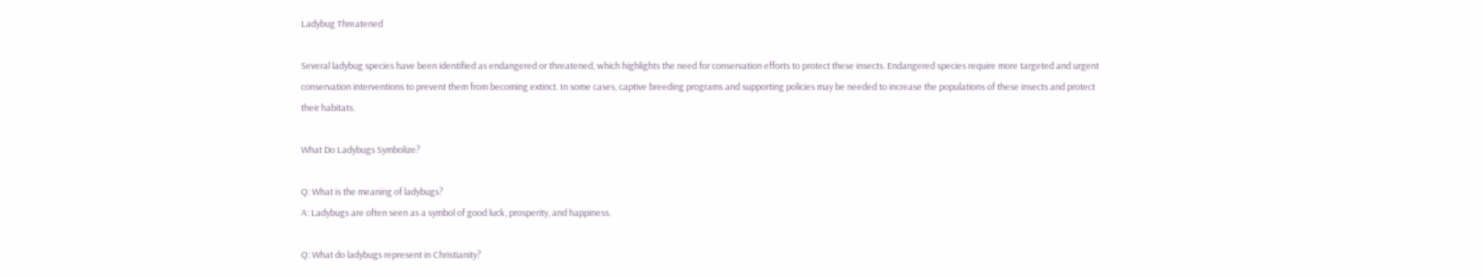Ladybug Threatened

Several ladybug species have been identified as endangered or threatened, which highlights the need for conservation efforts to protect these insects. Endangered species require more targeted and urgent conservation interventions to prevent them from becoming extinct. In some cases, captive breeding programs and supporting policies may be needed to increase the populations of these insects and protect their habitats.

What Do Ladybugs Symbolize?

Q: What is the meaning of ladybugs?
A: Ladybugs are often seen as a symbol of good luck, prosperity, and happiness.

Q: What do ladybugs represent in Christianity?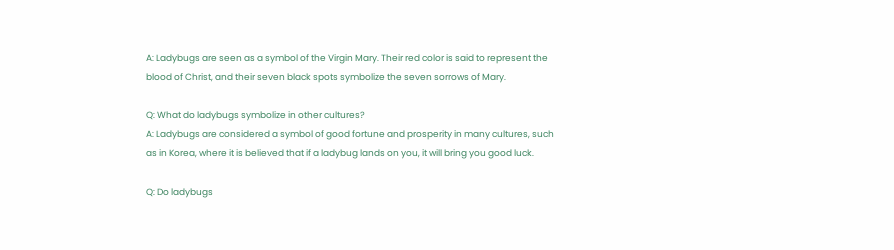A: Ladybugs are seen as a symbol of the Virgin Mary. Their red color is said to represent the blood of Christ, and their seven black spots symbolize the seven sorrows of Mary.

Q: What do ladybugs symbolize in other cultures?
A: Ladybugs are considered a symbol of good fortune and prosperity in many cultures, such as in Korea, where it is believed that if a ladybug lands on you, it will bring you good luck.

Q: Do ladybugs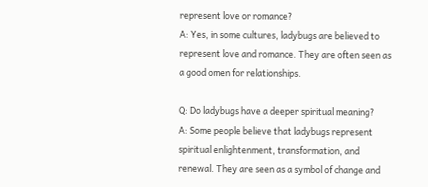represent love or romance?
A: Yes, in some cultures, ladybugs are believed to represent love and romance. They are often seen as a good omen for relationships.

Q: Do ladybugs have a deeper spiritual meaning?
A: Some people believe that ladybugs represent spiritual enlightenment, transformation, and renewal. They are seen as a symbol of change and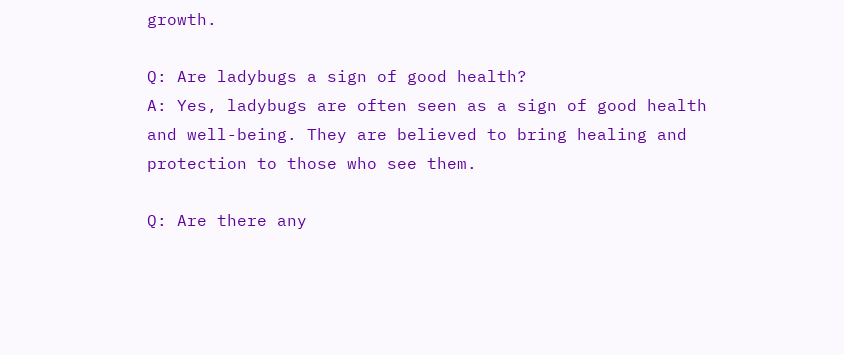growth.

Q: Are ladybugs a sign of good health?
A: Yes, ladybugs are often seen as a sign of good health and well-being. They are believed to bring healing and protection to those who see them.

Q: Are there any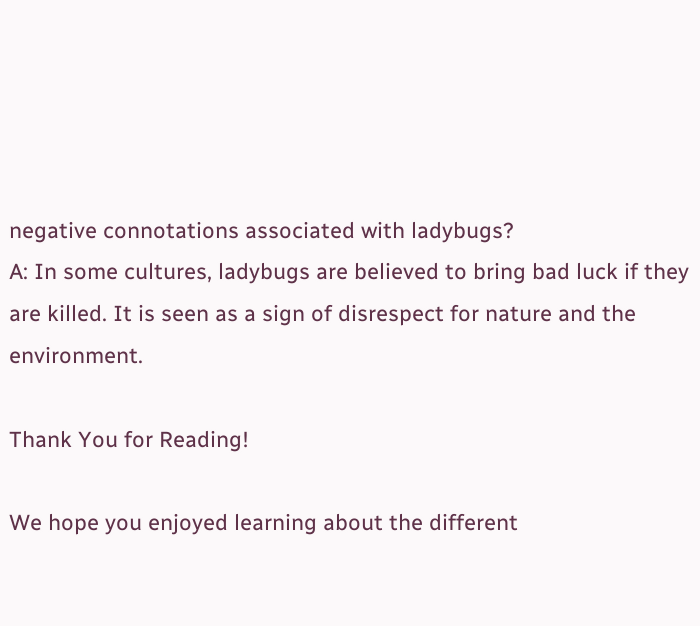negative connotations associated with ladybugs?
A: In some cultures, ladybugs are believed to bring bad luck if they are killed. It is seen as a sign of disrespect for nature and the environment.

Thank You for Reading!

We hope you enjoyed learning about the different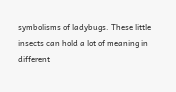symbolisms of ladybugs. These little insects can hold a lot of meaning in different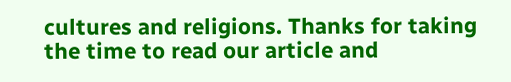cultures and religions. Thanks for taking the time to read our article and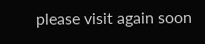please visit again soon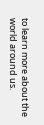to learn more about the world around us.